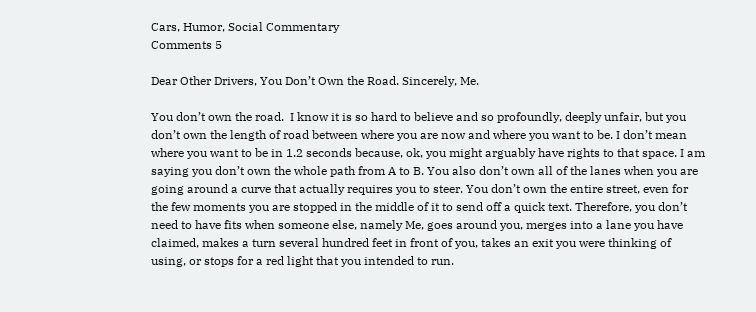Cars, Humor, Social Commentary
Comments 5

Dear Other Drivers, You Don’t Own the Road. Sincerely, Me.

You don’t own the road.  I know it is so hard to believe and so profoundly, deeply unfair, but you don’t own the length of road between where you are now and where you want to be. I don’t mean where you want to be in 1.2 seconds because, ok, you might arguably have rights to that space. I am saying you don’t own the whole path from A to B. You also don’t own all of the lanes when you are going around a curve that actually requires you to steer. You don’t own the entire street, even for the few moments you are stopped in the middle of it to send off a quick text. Therefore, you don’t need to have fits when someone else, namely Me, goes around you, merges into a lane you have claimed, makes a turn several hundred feet in front of you, takes an exit you were thinking of using, or stops for a red light that you intended to run.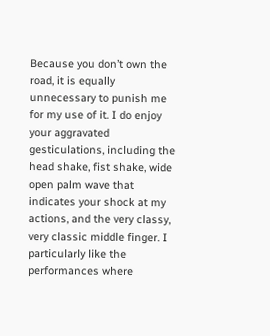Because you don’t own the road, it is equally unnecessary to punish me for my use of it. I do enjoy your aggravated gesticulations, including the head shake, fist shake, wide open palm wave that indicates your shock at my actions, and the very classy, very classic middle finger. I particularly like the performances where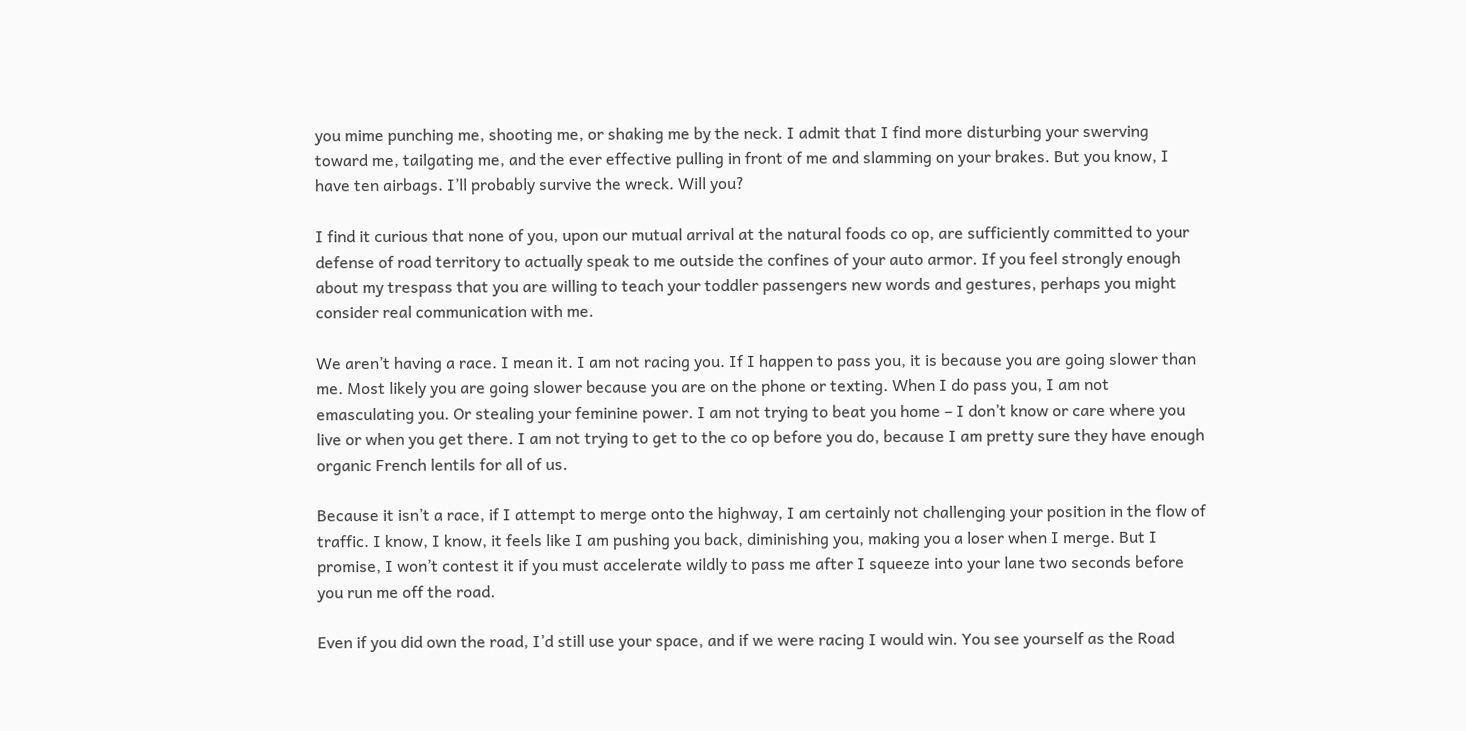you mime punching me, shooting me, or shaking me by the neck. I admit that I find more disturbing your swerving toward me, tailgating me, and the ever effective pulling in front of me and slamming on your brakes. But you know, I have ten airbags. I’ll probably survive the wreck. Will you?

I find it curious that none of you, upon our mutual arrival at the natural foods co op, are sufficiently committed to your defense of road territory to actually speak to me outside the confines of your auto armor. If you feel strongly enough about my trespass that you are willing to teach your toddler passengers new words and gestures, perhaps you might consider real communication with me.

We aren’t having a race. I mean it. I am not racing you. If I happen to pass you, it is because you are going slower than me. Most likely you are going slower because you are on the phone or texting. When I do pass you, I am not emasculating you. Or stealing your feminine power. I am not trying to beat you home – I don’t know or care where you live or when you get there. I am not trying to get to the co op before you do, because I am pretty sure they have enough organic French lentils for all of us.

Because it isn’t a race, if I attempt to merge onto the highway, I am certainly not challenging your position in the flow of traffic. I know, I know, it feels like I am pushing you back, diminishing you, making you a loser when I merge. But I promise, I won’t contest it if you must accelerate wildly to pass me after I squeeze into your lane two seconds before you run me off the road.

Even if you did own the road, I’d still use your space, and if we were racing I would win. You see yourself as the Road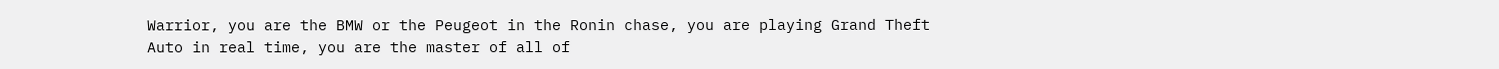Warrior, you are the BMW or the Peugeot in the Ronin chase, you are playing Grand Theft Auto in real time, you are the master of all of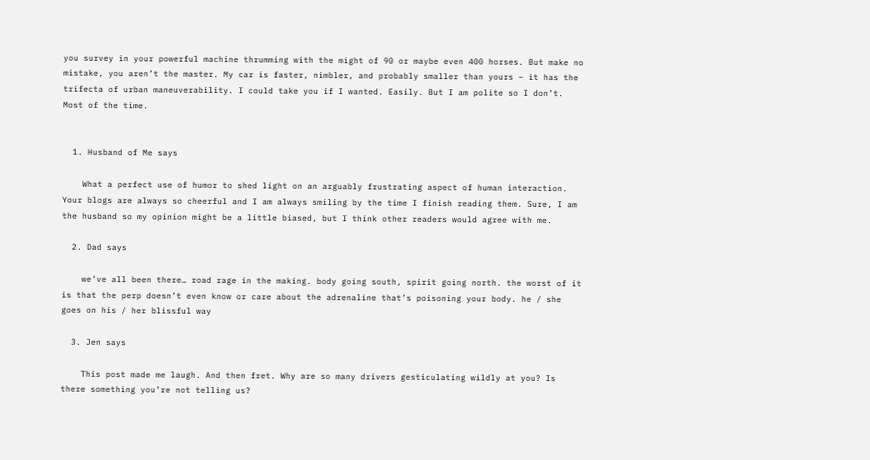you survey in your powerful machine thrumming with the might of 90 or maybe even 400 horses. But make no mistake, you aren’t the master. My car is faster, nimbler, and probably smaller than yours – it has the trifecta of urban maneuverability. I could take you if I wanted. Easily. But I am polite so I don’t. Most of the time.


  1. Husband of Me says

    What a perfect use of humor to shed light on an arguably frustrating aspect of human interaction. Your blogs are always so cheerful and I am always smiling by the time I finish reading them. Sure, I am the husband so my opinion might be a little biased, but I think other readers would agree with me.

  2. Dad says

    we’ve all been there… road rage in the making. body going south, spirit going north. the worst of it is that the perp doesn’t even know or care about the adrenaline that’s poisoning your body. he / she goes on his / her blissful way

  3. Jen says

    This post made me laugh. And then fret. Why are so many drivers gesticulating wildly at you? Is there something you’re not telling us?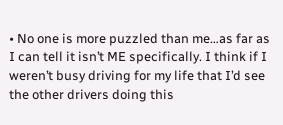• No one is more puzzled than me…as far as I can tell it isn’t ME specifically. I think if I weren’t busy driving for my life that I’d see the other drivers doing this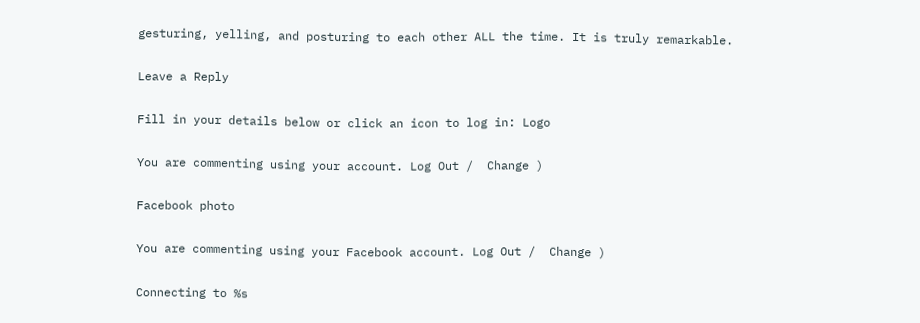gesturing, yelling, and posturing to each other ALL the time. It is truly remarkable.

Leave a Reply

Fill in your details below or click an icon to log in: Logo

You are commenting using your account. Log Out /  Change )

Facebook photo

You are commenting using your Facebook account. Log Out /  Change )

Connecting to %s